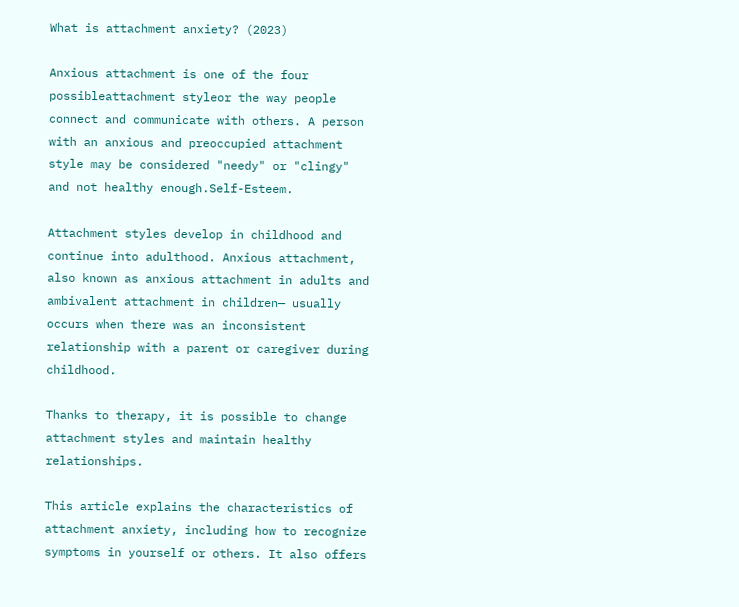What is attachment anxiety? (2023)

Anxious attachment is one of the four possibleattachment styleor the way people connect and communicate with others. A person with an anxious and preoccupied attachment style may be considered "needy" or "clingy" and not healthy enough.Self-Esteem.

Attachment styles develop in childhood and continue into adulthood. Anxious attachment, also known as anxious attachment in adults and ambivalent attachment in children— usually occurs when there was an inconsistent relationship with a parent or caregiver during childhood.

Thanks to therapy, it is possible to change attachment styles and maintain healthy relationships.

This article explains the characteristics of attachment anxiety, including how to recognize symptoms in yourself or others. It also offers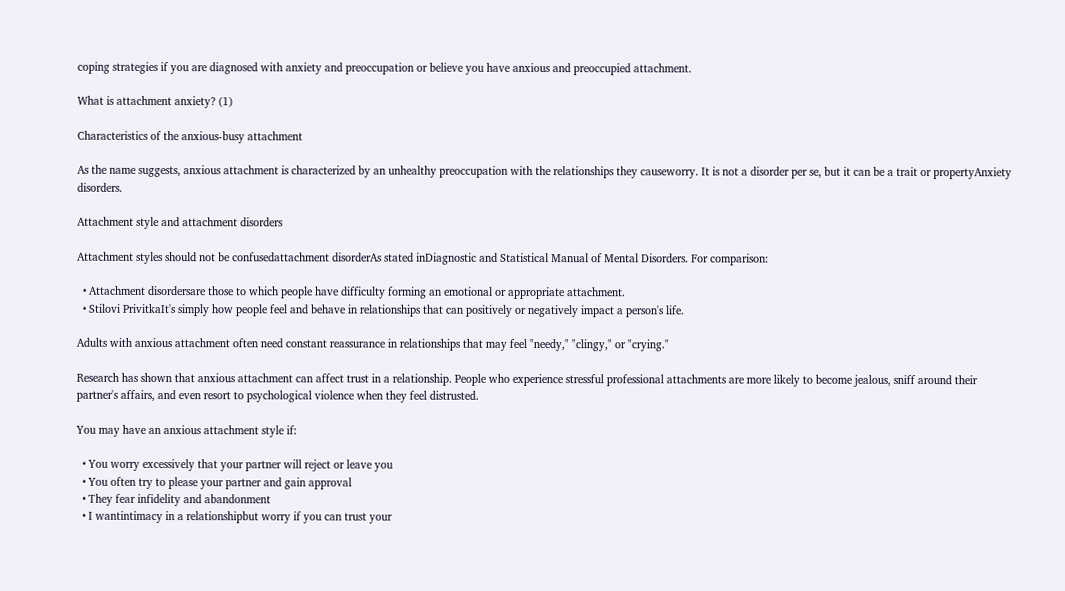coping strategies if you are diagnosed with anxiety and preoccupation or believe you have anxious and preoccupied attachment.

What is attachment anxiety? (1)

Characteristics of the anxious-busy attachment

As the name suggests, anxious attachment is characterized by an unhealthy preoccupation with the relationships they causeworry. It is not a disorder per se, but it can be a trait or propertyAnxiety disorders.

Attachment style and attachment disorders

Attachment styles should not be confusedattachment disorderAs stated inDiagnostic and Statistical Manual of Mental Disorders. For comparison:

  • Attachment disordersare those to which people have difficulty forming an emotional or appropriate attachment.
  • Stilovi PrivitkaIt's simply how people feel and behave in relationships that can positively or negatively impact a person's life.

Adults with anxious attachment often need constant reassurance in relationships that may feel "needy," "clingy," or "crying."

Research has shown that anxious attachment can affect trust in a relationship. People who experience stressful professional attachments are more likely to become jealous, sniff around their partner's affairs, and even resort to psychological violence when they feel distrusted.

You may have an anxious attachment style if:

  • You worry excessively that your partner will reject or leave you
  • You often try to please your partner and gain approval
  • They fear infidelity and abandonment
  • I wantintimacy in a relationshipbut worry if you can trust your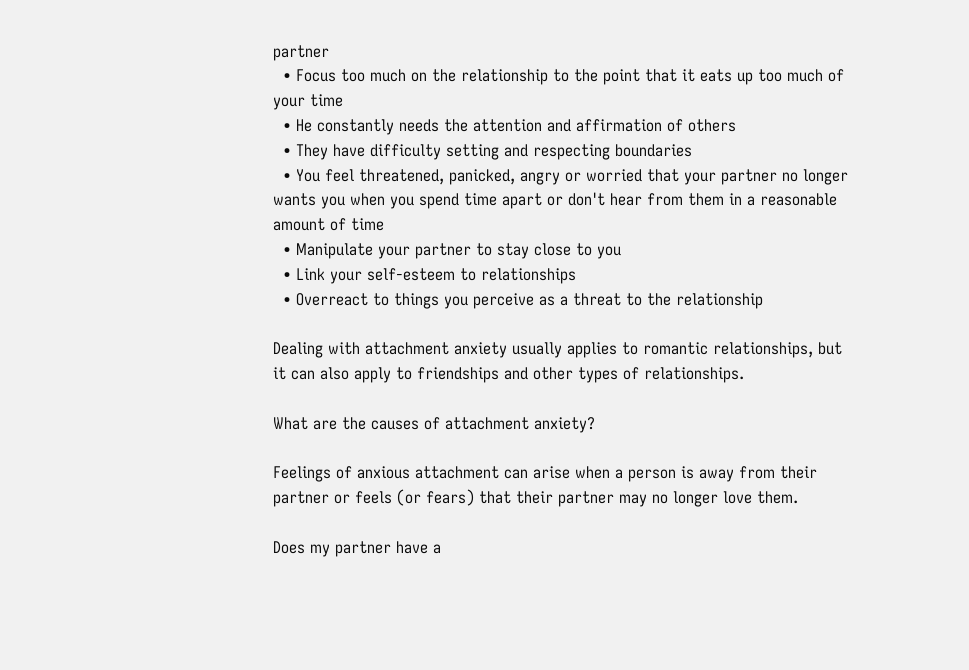partner
  • Focus too much on the relationship to the point that it eats up too much of your time
  • He constantly needs the attention and affirmation of others
  • They have difficulty setting and respecting boundaries
  • You feel threatened, panicked, angry or worried that your partner no longer wants you when you spend time apart or don't hear from them in a reasonable amount of time
  • Manipulate your partner to stay close to you
  • Link your self-esteem to relationships
  • Overreact to things you perceive as a threat to the relationship

Dealing with attachment anxiety usually applies to romantic relationships, but it can also apply to friendships and other types of relationships.

What are the causes of attachment anxiety?

Feelings of anxious attachment can arise when a person is away from their partner or feels (or fears) that their partner may no longer love them.

Does my partner have a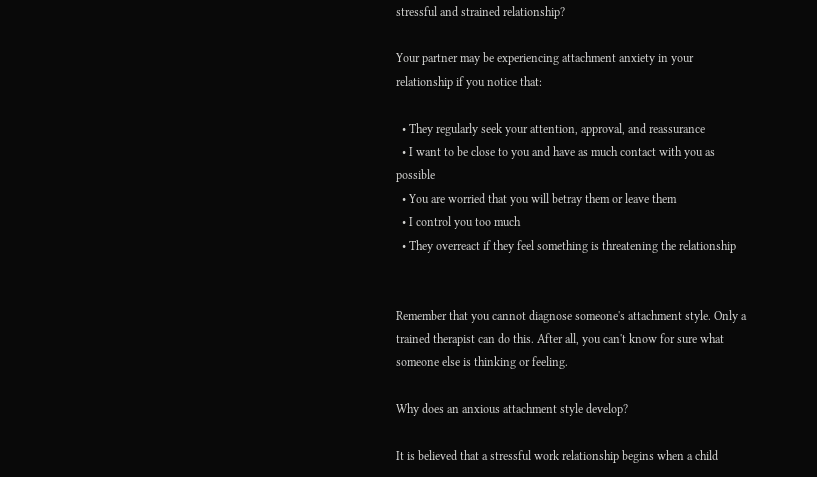stressful and strained relationship?

Your partner may be experiencing attachment anxiety in your relationship if you notice that:

  • They regularly seek your attention, approval, and reassurance
  • I want to be close to you and have as much contact with you as possible
  • You are worried that you will betray them or leave them
  • I control you too much
  • They overreact if they feel something is threatening the relationship


Remember that you cannot diagnose someone's attachment style. Only a trained therapist can do this. After all, you can't know for sure what someone else is thinking or feeling.

Why does an anxious attachment style develop?

It is believed that a stressful work relationship begins when a child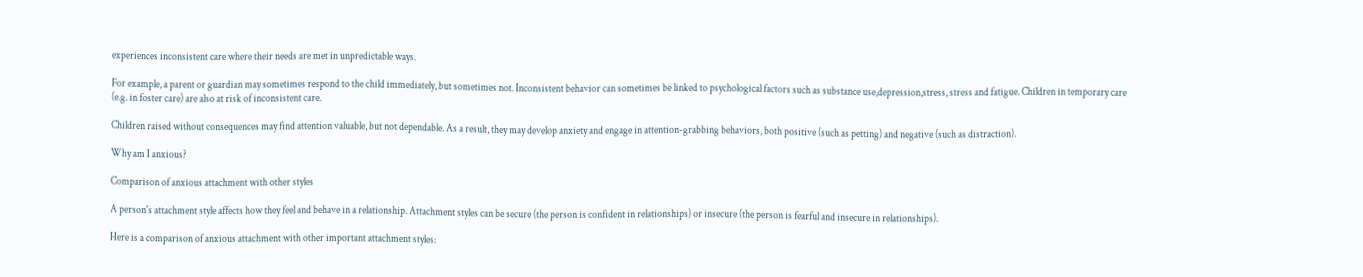experiences inconsistent care where their needs are met in unpredictable ways.

For example, a parent or guardian may sometimes respond to the child immediately, but sometimes not. Inconsistent behavior can sometimes be linked to psychological factors such as substance use,depression,stress, stress and fatigue. Children in temporary care (e.g. in foster care) are also at risk of inconsistent care.

Children raised without consequences may find attention valuable, but not dependable. As a result, they may develop anxiety and engage in attention-grabbing behaviors, both positive (such as petting) and negative (such as distraction).

Why am I anxious?

Comparison of anxious attachment with other styles

A person's attachment style affects how they feel and behave in a relationship. Attachment styles can be secure (the person is confident in relationships) or insecure (the person is fearful and insecure in relationships).

Here is a comparison of anxious attachment with other important attachment styles: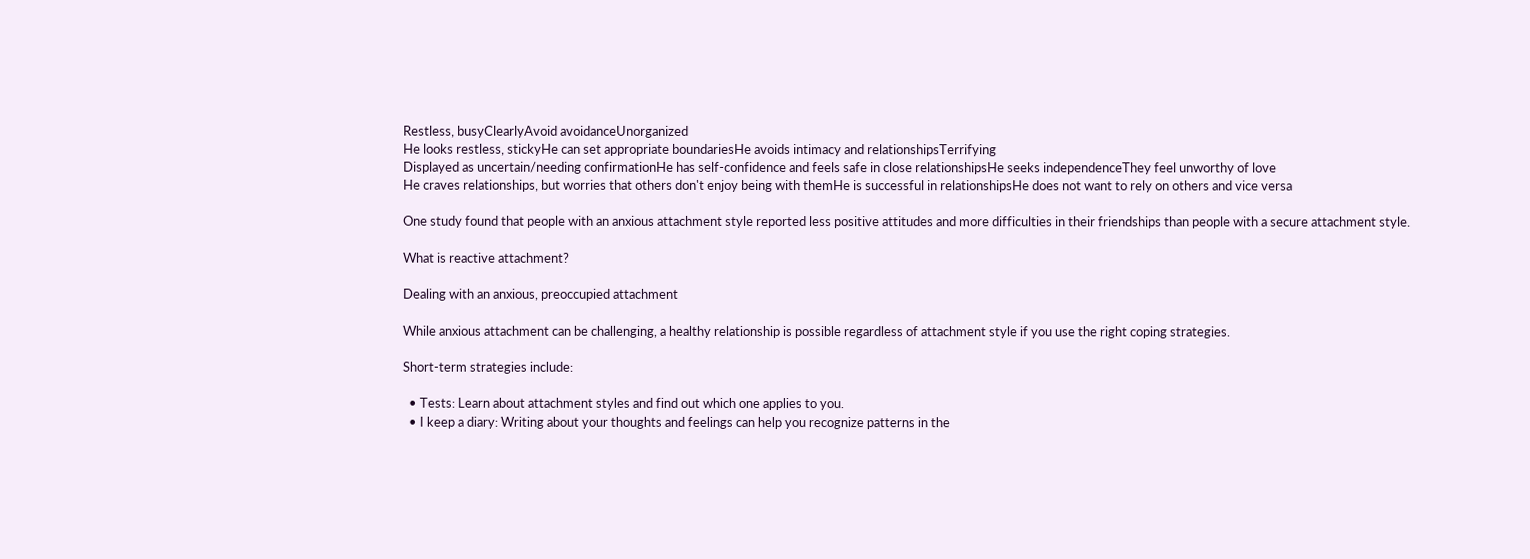Restless, busyClearlyAvoid avoidanceUnorganized
He looks restless, stickyHe can set appropriate boundariesHe avoids intimacy and relationshipsTerrifying
Displayed as uncertain/needing confirmationHe has self-confidence and feels safe in close relationshipsHe seeks independenceThey feel unworthy of love
He craves relationships, but worries that others don't enjoy being with themHe is successful in relationshipsHe does not want to rely on others and vice versa

One study found that people with an anxious attachment style reported less positive attitudes and more difficulties in their friendships than people with a secure attachment style.

What is reactive attachment?

Dealing with an anxious, preoccupied attachment

While anxious attachment can be challenging, a healthy relationship is possible regardless of attachment style if you use the right coping strategies.

Short-term strategies include:

  • Tests: Learn about attachment styles and find out which one applies to you.
  • I keep a diary: Writing about your thoughts and feelings can help you recognize patterns in the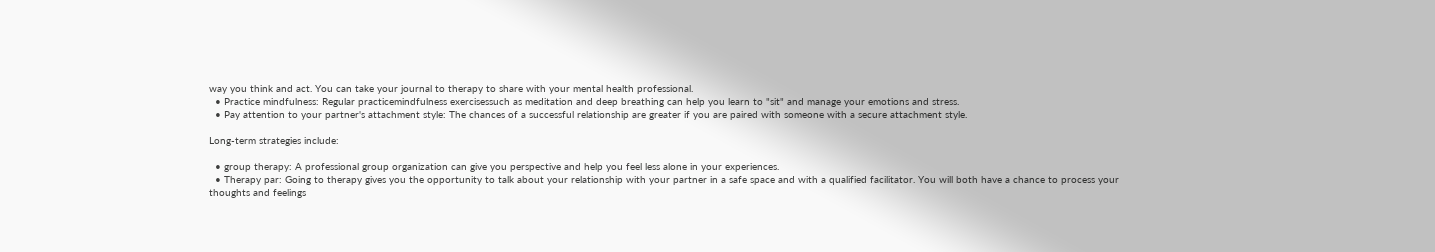way you think and act. You can take your journal to therapy to share with your mental health professional.
  • Practice mindfulness: Regular practicemindfulness exercisessuch as meditation and deep breathing can help you learn to "sit" and manage your emotions and stress.
  • Pay attention to your partner's attachment style: The chances of a successful relationship are greater if you are paired with someone with a secure attachment style.

Long-term strategies include:

  • group therapy: A professional group organization can give you perspective and help you feel less alone in your experiences.
  • Therapy par: Going to therapy gives you the opportunity to talk about your relationship with your partner in a safe space and with a qualified facilitator. You will both have a chance to process your thoughts and feelings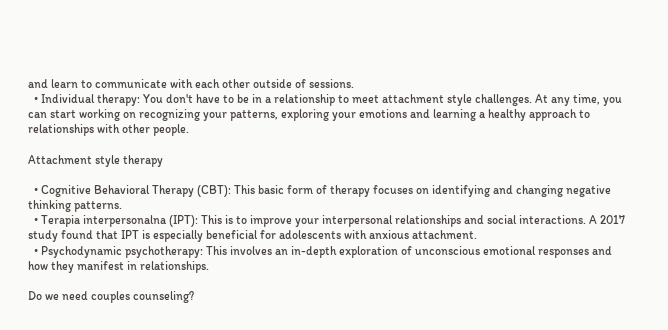and learn to communicate with each other outside of sessions.
  • Individual therapy: You don't have to be in a relationship to meet attachment style challenges. At any time, you can start working on recognizing your patterns, exploring your emotions and learning a healthy approach to relationships with other people.

Attachment style therapy

  • Cognitive Behavioral Therapy (CBT): This basic form of therapy focuses on identifying and changing negative thinking patterns.
  • Terapia interpersonalna (IPT): This is to improve your interpersonal relationships and social interactions. A 2017 study found that IPT is especially beneficial for adolescents with anxious attachment.
  • Psychodynamic psychotherapy: This involves an in-depth exploration of unconscious emotional responses and how they manifest in relationships.

Do we need couples counseling?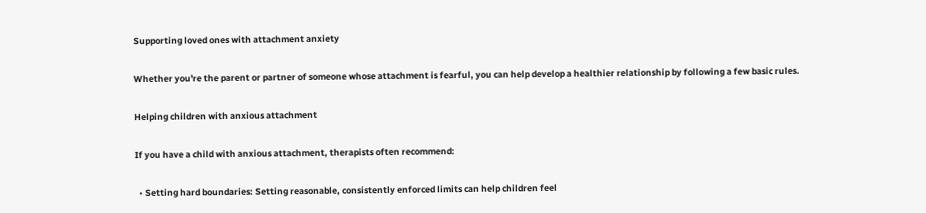Supporting loved ones with attachment anxiety

Whether you're the parent or partner of someone whose attachment is fearful, you can help develop a healthier relationship by following a few basic rules.

Helping children with anxious attachment

If you have a child with anxious attachment, therapists often recommend:

  • Setting hard boundaries: Setting reasonable, consistently enforced limits can help children feel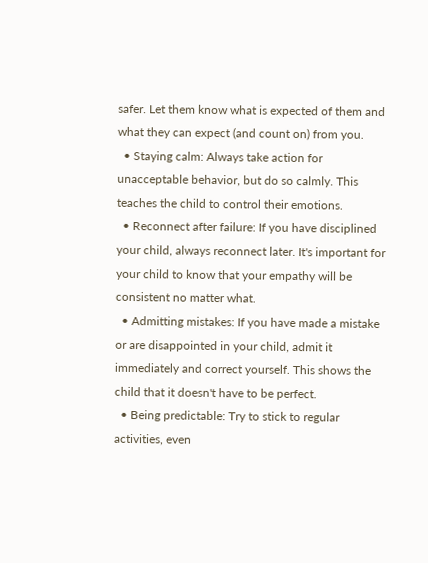safer. Let them know what is expected of them and what they can expect (and count on) from you.
  • Staying calm: Always take action for unacceptable behavior, but do so calmly. This teaches the child to control their emotions.
  • Reconnect after failure: If you have disciplined your child, always reconnect later. It's important for your child to know that your empathy will be consistent no matter what.
  • Admitting mistakes: If you have made a mistake or are disappointed in your child, admit it immediately and correct yourself. This shows the child that it doesn't have to be perfect.
  • Being predictable: Try to stick to regular activities, even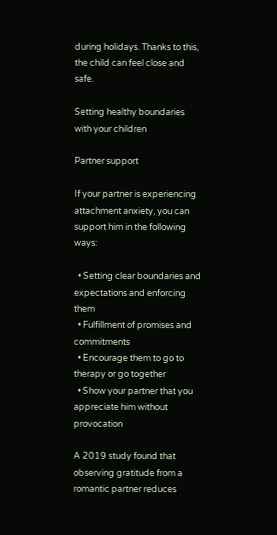during holidays. Thanks to this, the child can feel close and safe.

Setting healthy boundaries with your children

Partner support

If your partner is experiencing attachment anxiety, you can support him in the following ways:

  • Setting clear boundaries and expectations and enforcing them
  • Fulfillment of promises and commitments
  • Encourage them to go to therapy or go together
  • Show your partner that you appreciate him without provocation

A 2019 study found that observing gratitude from a romantic partner reduces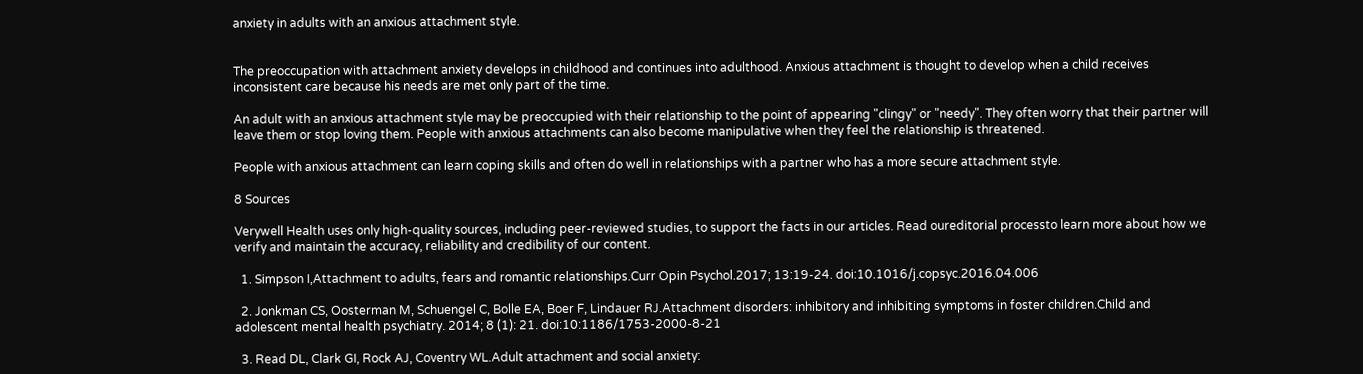anxiety in adults with an anxious attachment style.


The preoccupation with attachment anxiety develops in childhood and continues into adulthood. Anxious attachment is thought to develop when a child receives inconsistent care because his needs are met only part of the time.

An adult with an anxious attachment style may be preoccupied with their relationship to the point of appearing "clingy" or "needy". They often worry that their partner will leave them or stop loving them. People with anxious attachments can also become manipulative when they feel the relationship is threatened.

People with anxious attachment can learn coping skills and often do well in relationships with a partner who has a more secure attachment style.

8 Sources

Verywell Health uses only high-quality sources, including peer-reviewed studies, to support the facts in our articles. Read oureditorial processto learn more about how we verify and maintain the accuracy, reliability and credibility of our content.

  1. Simpson I,Attachment to adults, fears and romantic relationships.Curr Opin Psychol.2017; 13:19-24. doi:10.1016/j.copsyc.2016.04.006

  2. Jonkman CS, Oosterman M, Schuengel C, Bolle EA, Boer F, Lindauer RJ.Attachment disorders: inhibitory and inhibiting symptoms in foster children.Child and adolescent mental health psychiatry. 2014; 8 (1): 21. doi:10:1186/1753-2000-8-21

  3. Read DL, Clark GI, Rock AJ, Coventry WL.Adult attachment and social anxiety: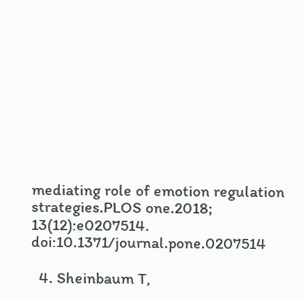mediating role of emotion regulation strategies.PLOS one.2018; 13(12):e0207514. doi:10.1371/journal.pone.0207514

  4. Sheinbaum T,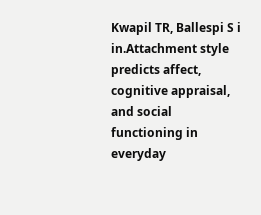Kwapil TR, Ballespi S i in.Attachment style predicts affect, cognitive appraisal, and social functioning in everyday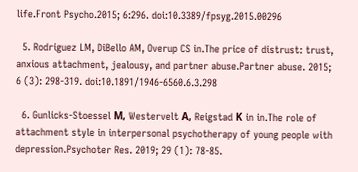life.Front Psycho.2015; 6:296. doi:10.3389/fpsyg.2015.00296

  5. Rodriguez LM, DiBello AM, Overup CS in.The price of distrust: trust, anxious attachment, jealousy, and partner abuse.Partner abuse. 2015; 6 (3): 298-319. doi:10.1891/1946-6560.6.3.298

  6. Gunlicks-Stoessel Μ, Westervelt Α, Reigstad Κ in in.The role of attachment style in interpersonal psychotherapy of young people with depression.Psychoter Res. 2019; 29 (1): 78-85.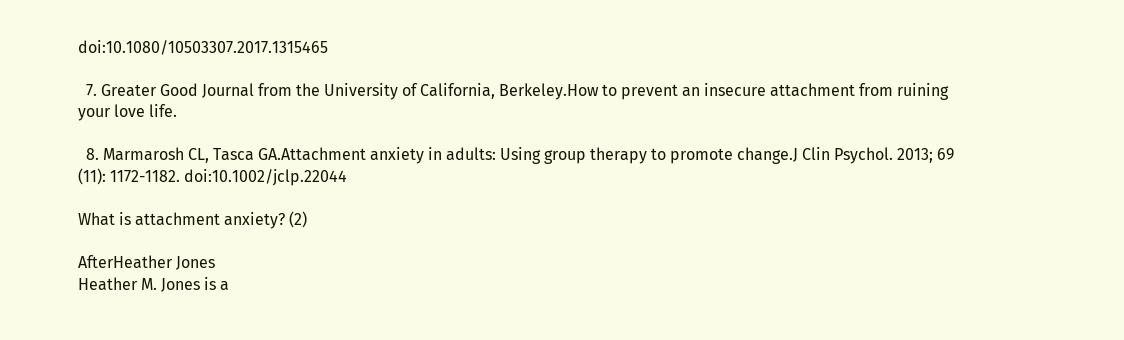doi:10.1080/10503307.2017.1315465

  7. Greater Good Journal from the University of California, Berkeley.How to prevent an insecure attachment from ruining your love life.

  8. Marmarosh CL, Tasca GA.Attachment anxiety in adults: Using group therapy to promote change.J Clin Psychol. 2013; 69 (11): 1172-1182. doi:10.1002/jclp.22044

What is attachment anxiety? (2)

AfterHeather Jones
Heather M. Jones is a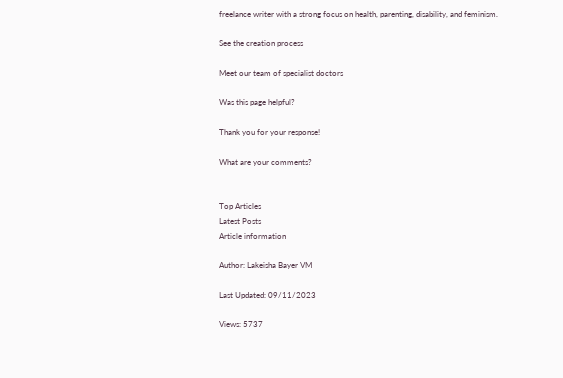freelance writer with a strong focus on health, parenting, disability, and feminism.

See the creation process

Meet our team of specialist doctors

Was this page helpful?

Thank you for your response!

What are your comments?


Top Articles
Latest Posts
Article information

Author: Lakeisha Bayer VM

Last Updated: 09/11/2023

Views: 5737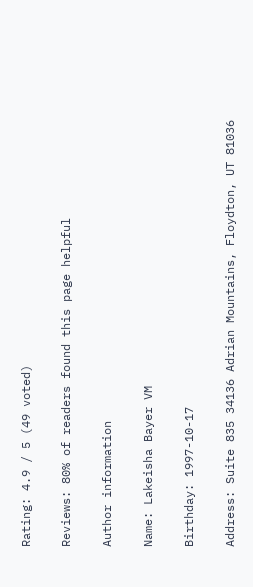Rating: 4.9 / 5 (49 voted)

Reviews: 80% of readers found this page helpful

Author information

Name: Lakeisha Bayer VM

Birthday: 1997-10-17

Address: Suite 835 34136 Adrian Mountains, Floydton, UT 81036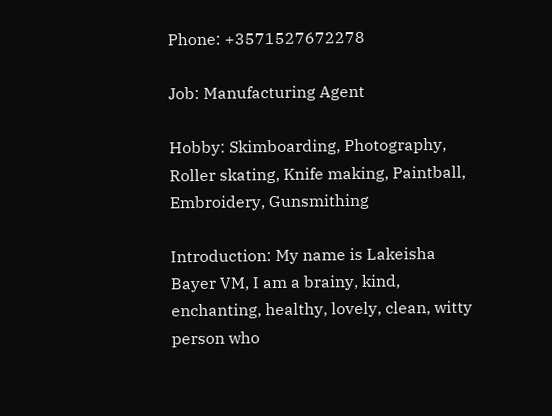Phone: +3571527672278

Job: Manufacturing Agent

Hobby: Skimboarding, Photography, Roller skating, Knife making, Paintball, Embroidery, Gunsmithing

Introduction: My name is Lakeisha Bayer VM, I am a brainy, kind, enchanting, healthy, lovely, clean, witty person who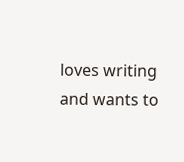loves writing and wants to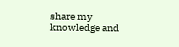share my knowledge and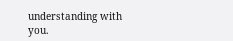understanding with you.